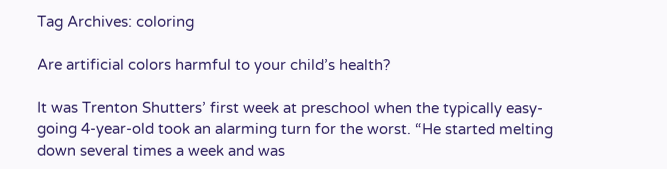Tag Archives: coloring

Are artificial colors harmful to your child’s health?

It was Trenton Shutters’ first week at preschool when the typically easy-going 4-year-old took an alarming turn for the worst. “He started melting down several times a week and was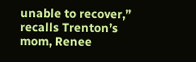unable to recover,” recalls Trenton’s mom, Renee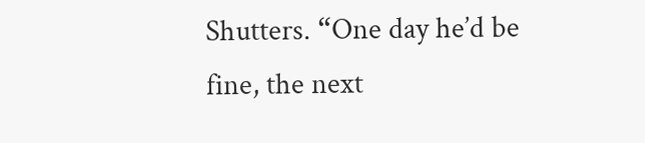Shutters. “One day he’d be fine, the next